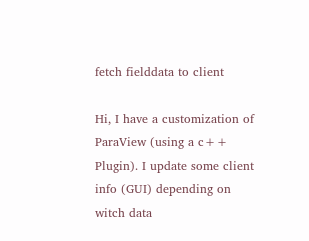fetch fielddata to client

Hi, I have a customization of ParaView (using a c++ Plugin). I update some client info (GUI) depending on witch data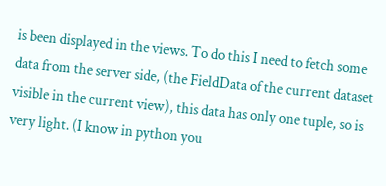is been displayed in the views. To do this I need to fetch some data from the server side, (the FieldData of the current dataset visible in the current view), this data has only one tuple, so is very light. (I know in python you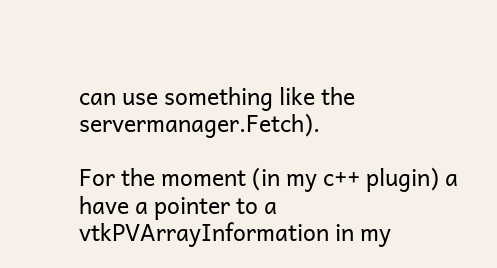can use something like the servermanager.Fetch).

For the moment (in my c++ plugin) a have a pointer to a vtkPVArrayInformation in my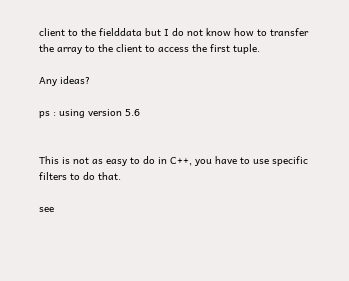client to the fielddata but I do not know how to transfer the array to the client to access the first tuple.

Any ideas?

ps : using version 5.6


This is not as easy to do in C++, you have to use specific filters to do that.

see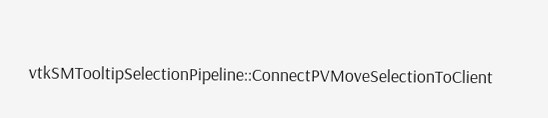vtkSMTooltipSelectionPipeline::ConnectPVMoveSelectionToClient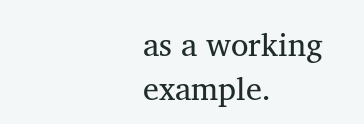as a working example.